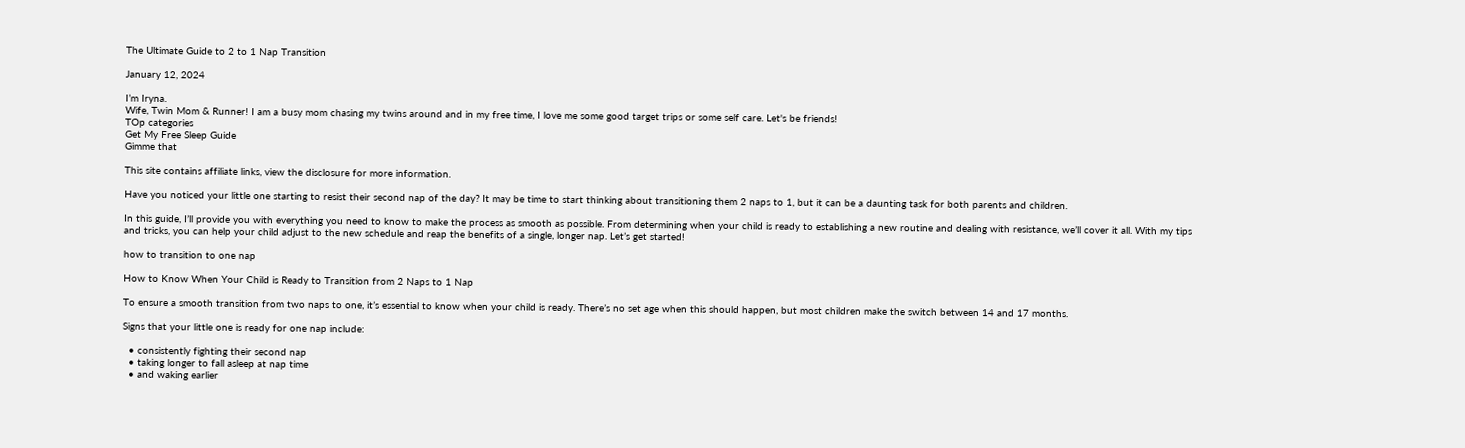The Ultimate Guide to 2 to 1 Nap Transition

January 12, 2024

I’m Iryna.
Wife, Twin Mom & Runner! I am a busy mom chasing my twins around and in my free time, I love me some good target trips or some self care. Let's be friends!
TOp categories
Get My Free Sleep Guide
Gimme that

This site contains affiliate links, view the disclosure for more information.

Have you noticed your little one starting to resist their second nap of the day? It may be time to start thinking about transitioning them 2 naps to 1, but it can be a daunting task for both parents and children.

In this guide, I’ll provide you with everything you need to know to make the process as smooth as possible. From determining when your child is ready to establishing a new routine and dealing with resistance, we’ll cover it all. With my tips and tricks, you can help your child adjust to the new schedule and reap the benefits of a single, longer nap. Let’s get started!

how to transition to one nap

How to Know When Your Child is Ready to Transition from 2 Naps to 1 Nap

To ensure a smooth transition from two naps to one, it’s essential to know when your child is ready. There’s no set age when this should happen, but most children make the switch between 14 and 17 months.

Signs that your little one is ready for one nap include:

  • consistently fighting their second nap
  • taking longer to fall asleep at nap time
  • and waking earlier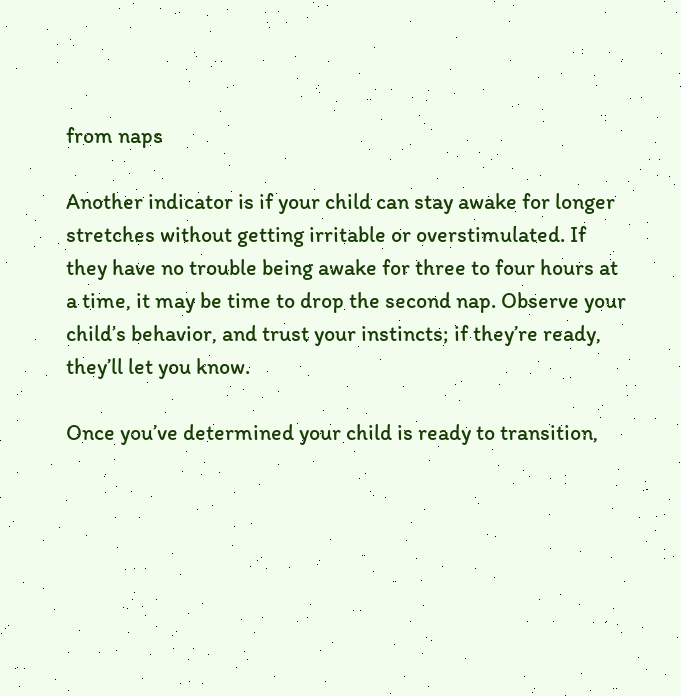from naps

Another indicator is if your child can stay awake for longer stretches without getting irritable or overstimulated. If they have no trouble being awake for three to four hours at a time, it may be time to drop the second nap. Observe your child’s behavior, and trust your instincts; if they’re ready, they’ll let you know.

Once you’ve determined your child is ready to transition,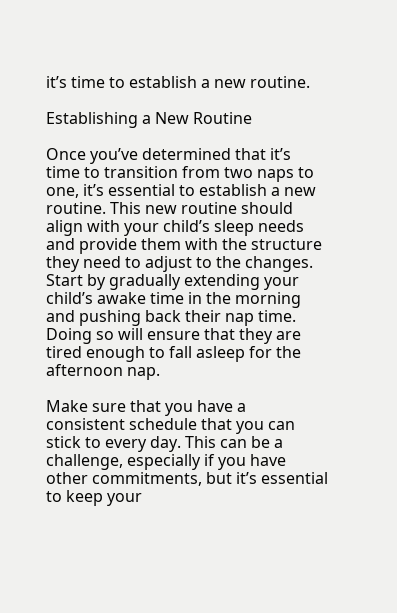it’s time to establish a new routine.

Establishing a New Routine

Once you’ve determined that it’s time to transition from two naps to one, it’s essential to establish a new routine. This new routine should align with your child’s sleep needs and provide them with the structure they need to adjust to the changes. Start by gradually extending your child’s awake time in the morning and pushing back their nap time. Doing so will ensure that they are tired enough to fall asleep for the afternoon nap.

Make sure that you have a consistent schedule that you can stick to every day. This can be a challenge, especially if you have other commitments, but it’s essential to keep your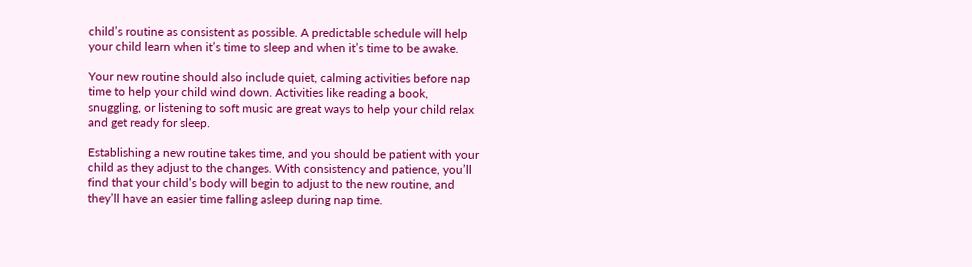child’s routine as consistent as possible. A predictable schedule will help your child learn when it’s time to sleep and when it’s time to be awake.

Your new routine should also include quiet, calming activities before nap time to help your child wind down. Activities like reading a book, snuggling, or listening to soft music are great ways to help your child relax and get ready for sleep.

Establishing a new routine takes time, and you should be patient with your child as they adjust to the changes. With consistency and patience, you’ll find that your child’s body will begin to adjust to the new routine, and they’ll have an easier time falling asleep during nap time.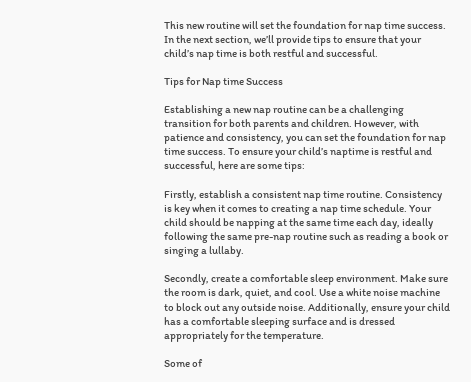This new routine will set the foundation for nap time success. In the next section, we’ll provide tips to ensure that your child’s nap time is both restful and successful.

Tips for Nap time Success

Establishing a new nap routine can be a challenging transition for both parents and children. However, with patience and consistency, you can set the foundation for nap time success. To ensure your child’s naptime is restful and successful, here are some tips:

Firstly, establish a consistent nap time routine. Consistency is key when it comes to creating a nap time schedule. Your child should be napping at the same time each day, ideally following the same pre-nap routine such as reading a book or singing a lullaby.

Secondly, create a comfortable sleep environment. Make sure the room is dark, quiet, and cool. Use a white noise machine to block out any outside noise. Additionally, ensure your child has a comfortable sleeping surface and is dressed appropriately for the temperature.

Some of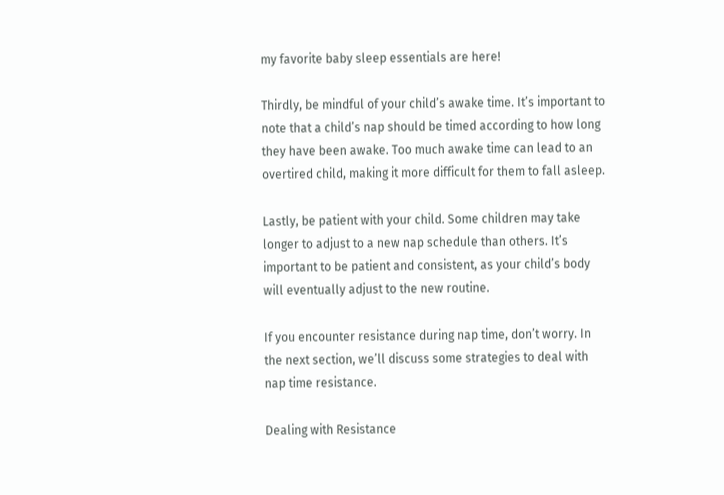my favorite baby sleep essentials are here!

Thirdly, be mindful of your child’s awake time. It’s important to note that a child’s nap should be timed according to how long they have been awake. Too much awake time can lead to an overtired child, making it more difficult for them to fall asleep.

Lastly, be patient with your child. Some children may take longer to adjust to a new nap schedule than others. It’s important to be patient and consistent, as your child’s body will eventually adjust to the new routine.

If you encounter resistance during nap time, don’t worry. In the next section, we’ll discuss some strategies to deal with nap time resistance.

Dealing with Resistance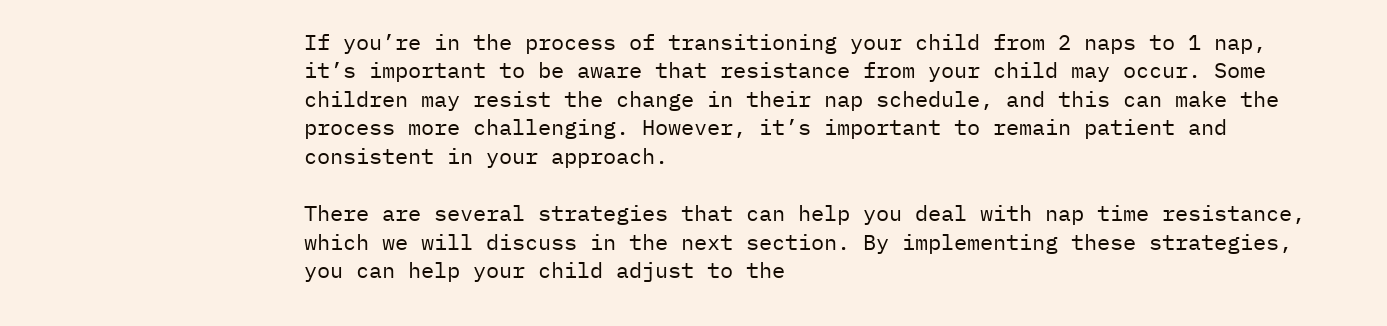If you’re in the process of transitioning your child from 2 naps to 1 nap, it’s important to be aware that resistance from your child may occur. Some children may resist the change in their nap schedule, and this can make the process more challenging. However, it’s important to remain patient and consistent in your approach.

There are several strategies that can help you deal with nap time resistance, which we will discuss in the next section. By implementing these strategies, you can help your child adjust to the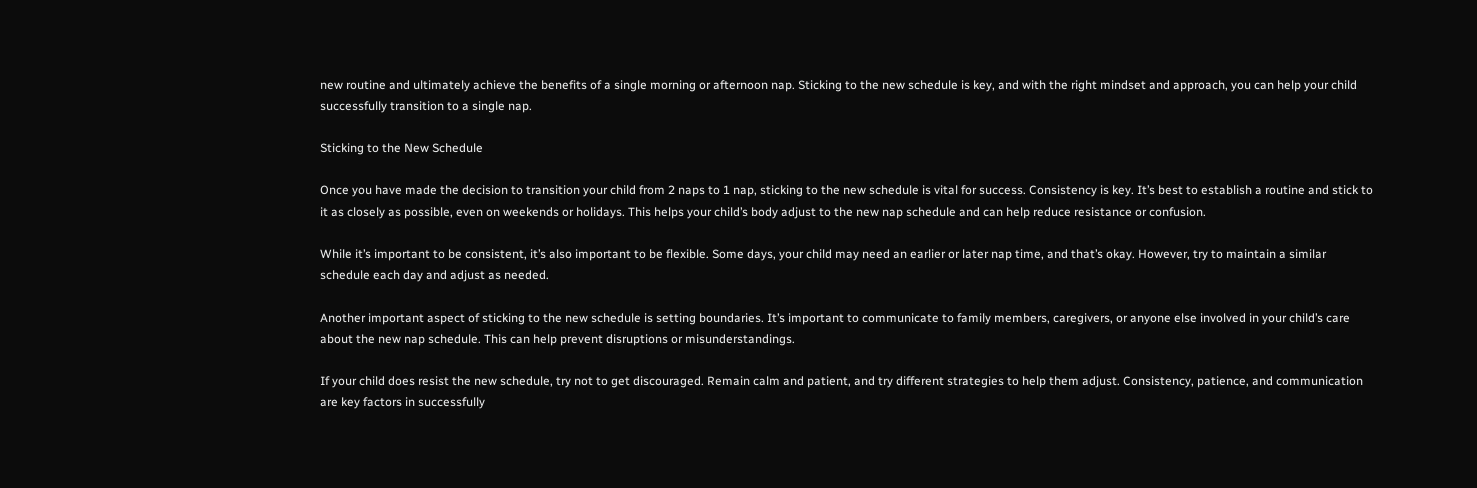new routine and ultimately achieve the benefits of a single morning or afternoon nap. Sticking to the new schedule is key, and with the right mindset and approach, you can help your child successfully transition to a single nap.

Sticking to the New Schedule

Once you have made the decision to transition your child from 2 naps to 1 nap, sticking to the new schedule is vital for success. Consistency is key. It’s best to establish a routine and stick to it as closely as possible, even on weekends or holidays. This helps your child’s body adjust to the new nap schedule and can help reduce resistance or confusion.

While it’s important to be consistent, it’s also important to be flexible. Some days, your child may need an earlier or later nap time, and that’s okay. However, try to maintain a similar schedule each day and adjust as needed.

Another important aspect of sticking to the new schedule is setting boundaries. It’s important to communicate to family members, caregivers, or anyone else involved in your child’s care about the new nap schedule. This can help prevent disruptions or misunderstandings.

If your child does resist the new schedule, try not to get discouraged. Remain calm and patient, and try different strategies to help them adjust. Consistency, patience, and communication are key factors in successfully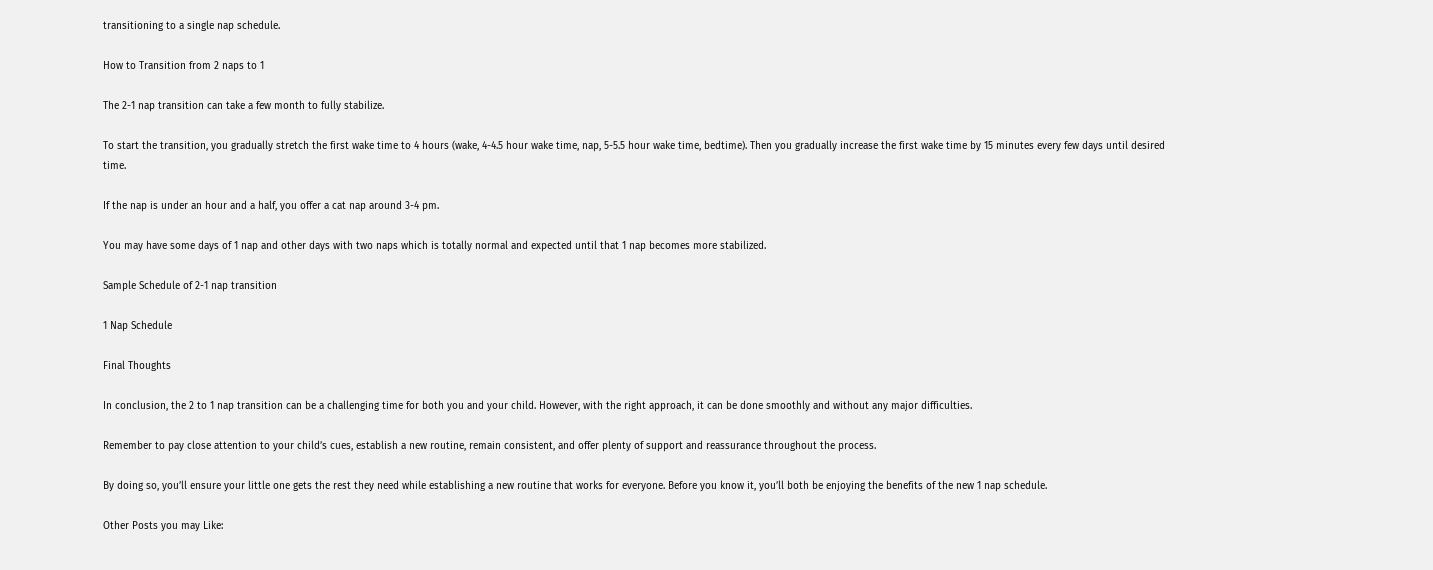transitioning to a single nap schedule.

How to Transition from 2 naps to 1

The 2-1 nap transition can take a few month to fully stabilize.

To start the transition, you gradually stretch the first wake time to 4 hours (wake, 4-4.5 hour wake time, nap, 5-5.5 hour wake time, bedtime). Then you gradually increase the first wake time by 15 minutes every few days until desired time.

If the nap is under an hour and a half, you offer a cat nap around 3-4 pm.

You may have some days of 1 nap and other days with two naps which is totally normal and expected until that 1 nap becomes more stabilized.

Sample Schedule of 2-1 nap transition

1 Nap Schedule

Final Thoughts

In conclusion, the 2 to 1 nap transition can be a challenging time for both you and your child. However, with the right approach, it can be done smoothly and without any major difficulties.

Remember to pay close attention to your child’s cues, establish a new routine, remain consistent, and offer plenty of support and reassurance throughout the process.

By doing so, you’ll ensure your little one gets the rest they need while establishing a new routine that works for everyone. Before you know it, you’ll both be enjoying the benefits of the new 1 nap schedule.

Other Posts you may Like: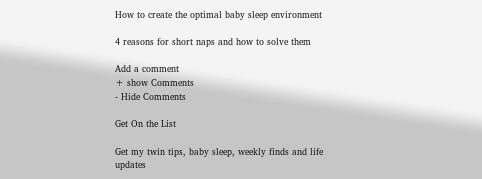How to create the optimal baby sleep environment

4 reasons for short naps and how to solve them

Add a comment
+ show Comments
- Hide Comments

Get On the List

Get my twin tips, baby sleep, weekly finds and life updates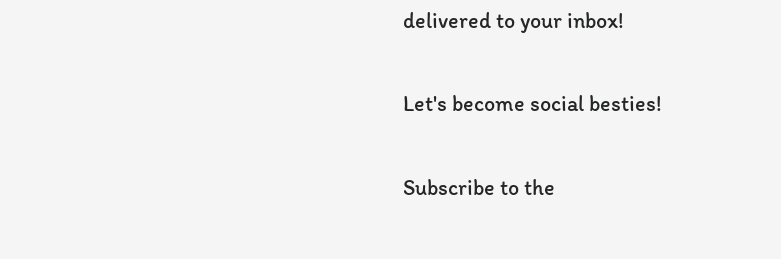delivered to your inbox!

Let's become social besties!

Subscribe to the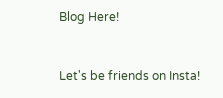Blog Here!


Let's be friends on Insta!